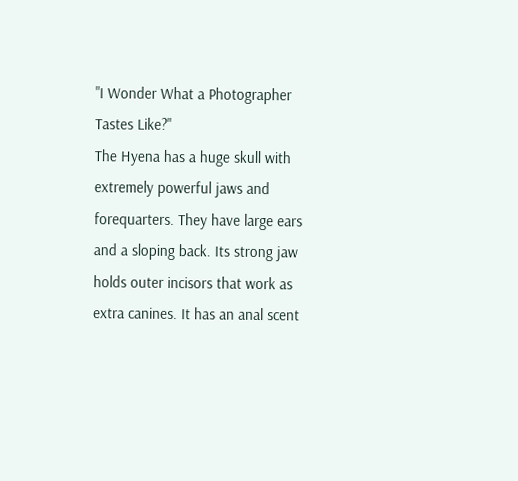"I Wonder What a Photographer Tastes Like?"
The Hyena has a huge skull with extremely powerful jaws and forequarters. They have large ears and a sloping back. Its strong jaw holds outer incisors that work as extra canines. It has an anal scent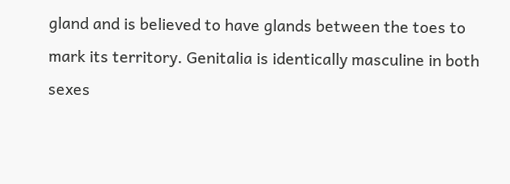gland and is believed to have glands between the toes to mark its territory. Genitalia is identically masculine in both sexes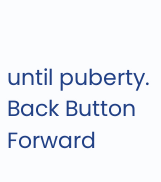until puberty.
Back Button Forward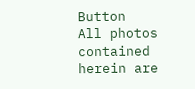Button
All photos contained herein are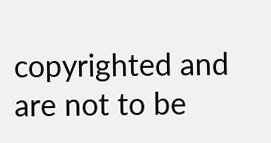copyrighted and are not to be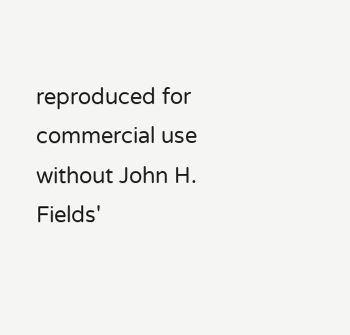reproduced for commercial use without John H. Fields'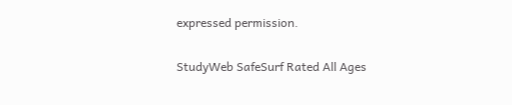expressed permission.

StudyWeb SafeSurf Rated All Ages